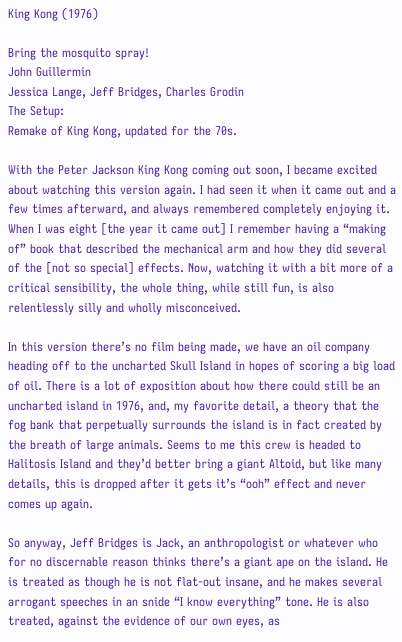King Kong (1976)

Bring the mosquito spray!
John Guillermin
Jessica Lange, Jeff Bridges, Charles Grodin
The Setup:
Remake of King Kong, updated for the 70s.

With the Peter Jackson King Kong coming out soon, I became excited about watching this version again. I had seen it when it came out and a few times afterward, and always remembered completely enjoying it. When I was eight [the year it came out] I remember having a “making of” book that described the mechanical arm and how they did several of the [not so special] effects. Now, watching it with a bit more of a critical sensibility, the whole thing, while still fun, is also relentlessly silly and wholly misconceived.

In this version there’s no film being made, we have an oil company heading off to the uncharted Skull Island in hopes of scoring a big load of oil. There is a lot of exposition about how there could still be an uncharted island in 1976, and, my favorite detail, a theory that the fog bank that perpetually surrounds the island is in fact created by the breath of large animals. Seems to me this crew is headed to Halitosis Island and they’d better bring a giant Altoid, but like many details, this is dropped after it gets it’s “ooh” effect and never comes up again.

So anyway, Jeff Bridges is Jack, an anthropologist or whatever who for no discernable reason thinks there’s a giant ape on the island. He is treated as though he is not flat-out insane, and he makes several arrogant speeches in an snide “I know everything” tone. He is also treated, against the evidence of our own eyes, as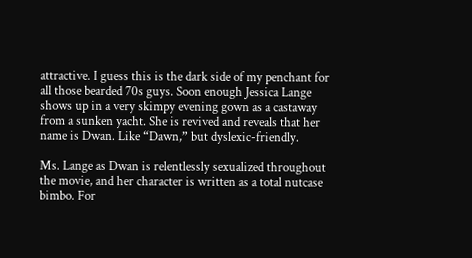attractive. I guess this is the dark side of my penchant for all those bearded 70s guys. Soon enough Jessica Lange shows up in a very skimpy evening gown as a castaway from a sunken yacht. She is revived and reveals that her name is Dwan. Like “Dawn,” but dyslexic-friendly.

Ms. Lange as Dwan is relentlessly sexualized throughout the movie, and her character is written as a total nutcase bimbo. For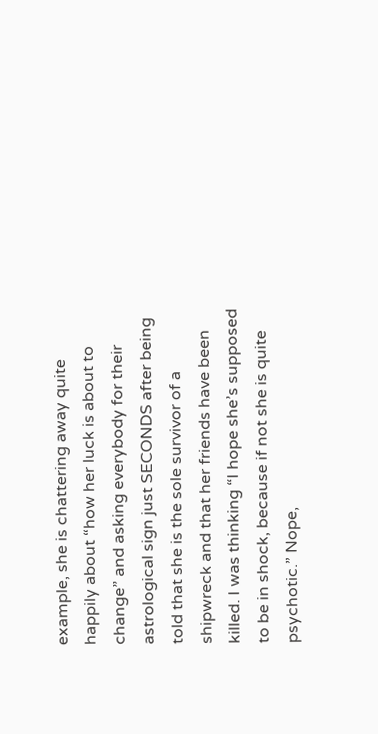example, she is chattering away quite happily about “how her luck is about to change” and asking everybody for their astrological sign just SECONDS after being told that she is the sole survivor of a shipwreck and that her friends have been killed. I was thinking “I hope she’s supposed to be in shock, because if not she is quite psychotic.” Nope,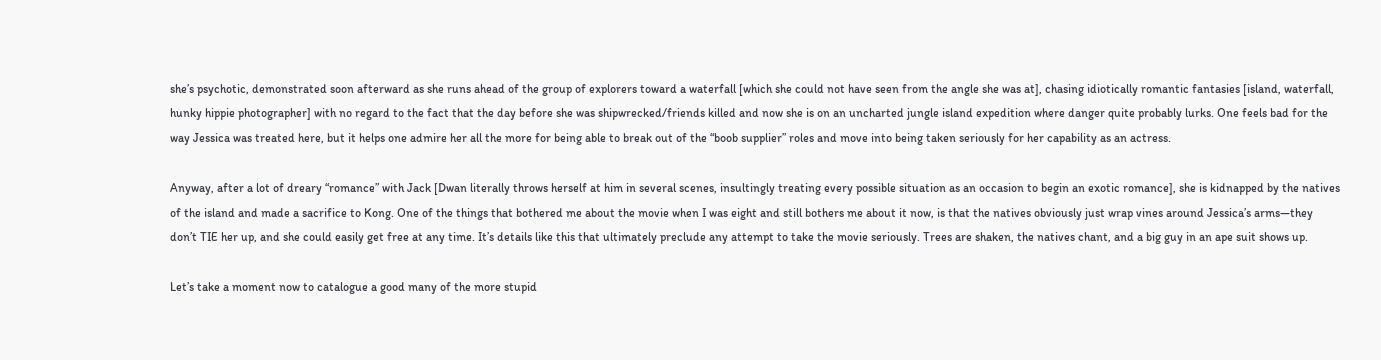she’s psychotic, demonstrated soon afterward as she runs ahead of the group of explorers toward a waterfall [which she could not have seen from the angle she was at], chasing idiotically romantic fantasies [island, waterfall, hunky hippie photographer] with no regard to the fact that the day before she was shipwrecked/friends killed and now she is on an uncharted jungle island expedition where danger quite probably lurks. One feels bad for the way Jessica was treated here, but it helps one admire her all the more for being able to break out of the “boob supplier” roles and move into being taken seriously for her capability as an actress.

Anyway, after a lot of dreary “romance” with Jack [Dwan literally throws herself at him in several scenes, insultingly treating every possible situation as an occasion to begin an exotic romance], she is kidnapped by the natives of the island and made a sacrifice to Kong. One of the things that bothered me about the movie when I was eight and still bothers me about it now, is that the natives obviously just wrap vines around Jessica’s arms—they don’t TIE her up, and she could easily get free at any time. It’s details like this that ultimately preclude any attempt to take the movie seriously. Trees are shaken, the natives chant, and a big guy in an ape suit shows up.

Let’s take a moment now to catalogue a good many of the more stupid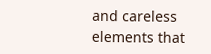and careless elements that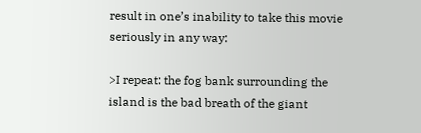result in one’s inability to take this movie seriously in any way:

>I repeat: the fog bank surrounding the island is the bad breath of the giant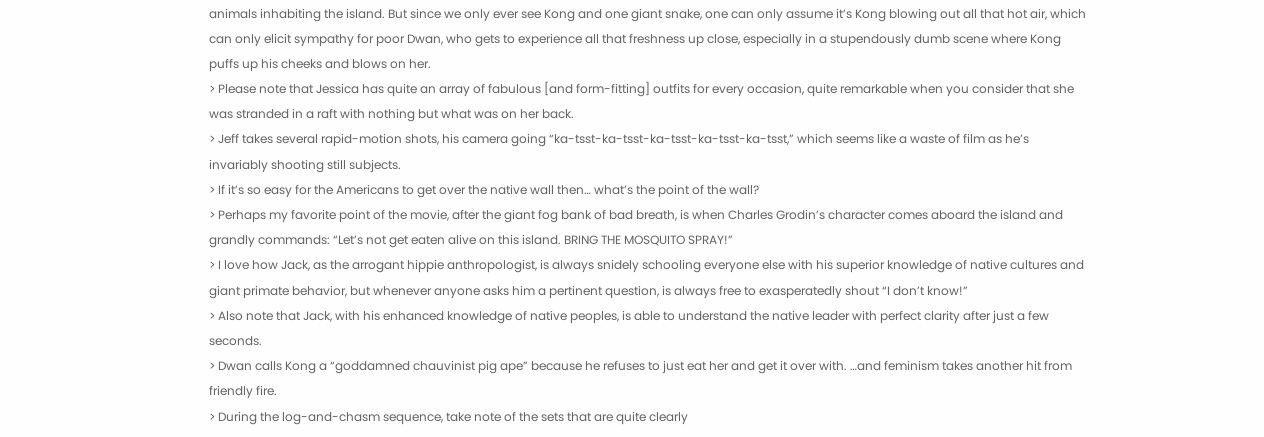animals inhabiting the island. But since we only ever see Kong and one giant snake, one can only assume it’s Kong blowing out all that hot air, which can only elicit sympathy for poor Dwan, who gets to experience all that freshness up close, especially in a stupendously dumb scene where Kong puffs up his cheeks and blows on her.
> Please note that Jessica has quite an array of fabulous [and form-fitting] outfits for every occasion, quite remarkable when you consider that she was stranded in a raft with nothing but what was on her back.
> Jeff takes several rapid-motion shots, his camera going “ka-tsst-ka-tsst-ka-tsst-ka-tsst-ka-tsst,” which seems like a waste of film as he’s invariably shooting still subjects.
> If it’s so easy for the Americans to get over the native wall then… what’s the point of the wall?
> Perhaps my favorite point of the movie, after the giant fog bank of bad breath, is when Charles Grodin’s character comes aboard the island and grandly commands: “Let’s not get eaten alive on this island. BRING THE MOSQUITO SPRAY!”
> I love how Jack, as the arrogant hippie anthropologist, is always snidely schooling everyone else with his superior knowledge of native cultures and giant primate behavior, but whenever anyone asks him a pertinent question, is always free to exasperatedly shout “I don’t know!”
> Also note that Jack, with his enhanced knowledge of native peoples, is able to understand the native leader with perfect clarity after just a few seconds.
> Dwan calls Kong a “goddamned chauvinist pig ape” because he refuses to just eat her and get it over with. …and feminism takes another hit from friendly fire.
> During the log-and-chasm sequence, take note of the sets that are quite clearly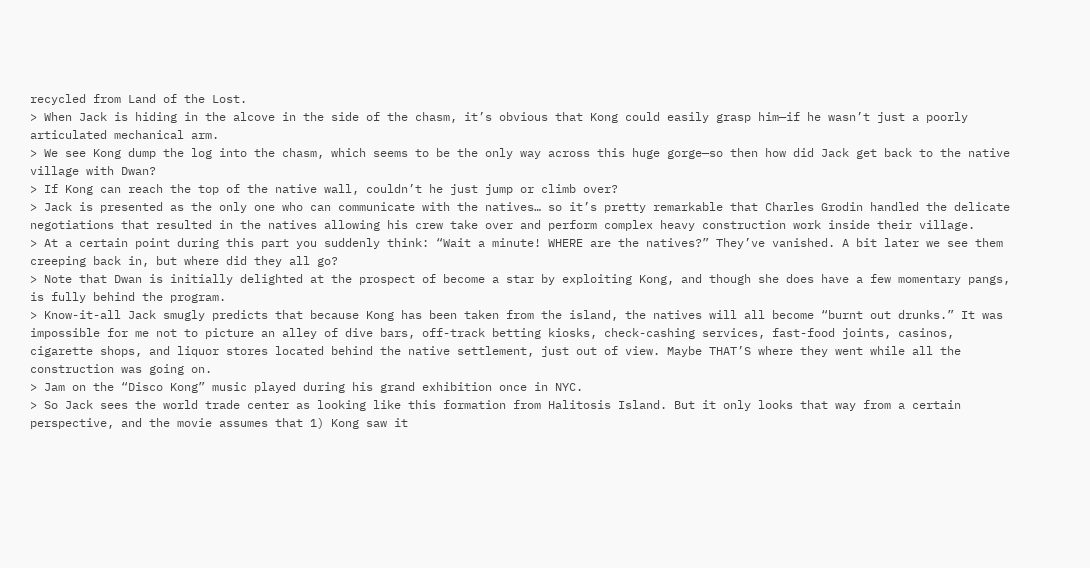recycled from Land of the Lost.
> When Jack is hiding in the alcove in the side of the chasm, it’s obvious that Kong could easily grasp him—if he wasn’t just a poorly articulated mechanical arm.
> We see Kong dump the log into the chasm, which seems to be the only way across this huge gorge—so then how did Jack get back to the native village with Dwan?
> If Kong can reach the top of the native wall, couldn’t he just jump or climb over?
> Jack is presented as the only one who can communicate with the natives… so it’s pretty remarkable that Charles Grodin handled the delicate negotiations that resulted in the natives allowing his crew take over and perform complex heavy construction work inside their village.
> At a certain point during this part you suddenly think: “Wait a minute! WHERE are the natives?” They’ve vanished. A bit later we see them creeping back in, but where did they all go?
> Note that Dwan is initially delighted at the prospect of become a star by exploiting Kong, and though she does have a few momentary pangs, is fully behind the program.
> Know-it-all Jack smugly predicts that because Kong has been taken from the island, the natives will all become “burnt out drunks.” It was impossible for me not to picture an alley of dive bars, off-track betting kiosks, check-cashing services, fast-food joints, casinos, cigarette shops, and liquor stores located behind the native settlement, just out of view. Maybe THAT’S where they went while all the construction was going on.
> Jam on the “Disco Kong” music played during his grand exhibition once in NYC.
> So Jack sees the world trade center as looking like this formation from Halitosis Island. But it only looks that way from a certain perspective, and the movie assumes that 1) Kong saw it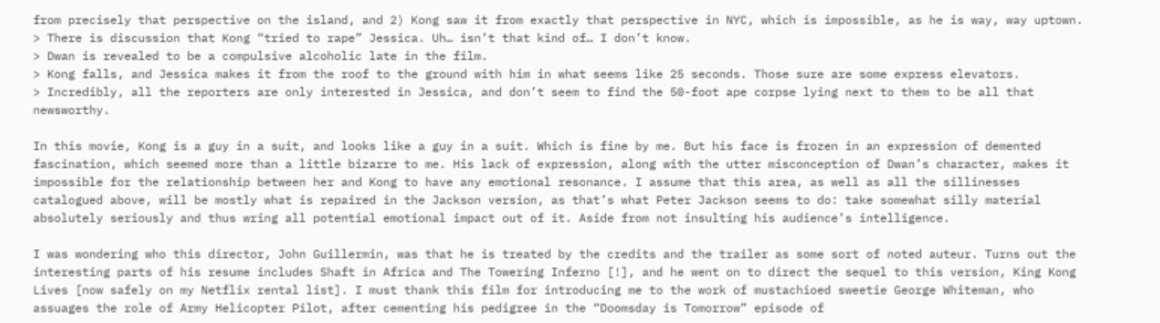from precisely that perspective on the island, and 2) Kong saw it from exactly that perspective in NYC, which is impossible, as he is way, way uptown.
> There is discussion that Kong “tried to rape” Jessica. Uh… isn’t that kind of… I don’t know.
> Dwan is revealed to be a compulsive alcoholic late in the film.
> Kong falls, and Jessica makes it from the roof to the ground with him in what seems like 25 seconds. Those sure are some express elevators.
> Incredibly, all the reporters are only interested in Jessica, and don’t seem to find the 50-foot ape corpse lying next to them to be all that newsworthy.

In this movie, Kong is a guy in a suit, and looks like a guy in a suit. Which is fine by me. But his face is frozen in an expression of demented fascination, which seemed more than a little bizarre to me. His lack of expression, along with the utter misconception of Dwan’s character, makes it impossible for the relationship between her and Kong to have any emotional resonance. I assume that this area, as well as all the sillinesses catalogued above, will be mostly what is repaired in the Jackson version, as that’s what Peter Jackson seems to do: take somewhat silly material absolutely seriously and thus wring all potential emotional impact out of it. Aside from not insulting his audience’s intelligence.

I was wondering who this director, John Guillermin, was that he is treated by the credits and the trailer as some sort of noted auteur. Turns out the interesting parts of his resume includes Shaft in Africa and The Towering Inferno [!], and he went on to direct the sequel to this version, King Kong Lives [now safely on my Netflix rental list]. I must thank this film for introducing me to the work of mustachioed sweetie George Whiteman, who assuages the role of Army Helicopter Pilot, after cementing his pedigree in the “Doomsday is Tomorrow” episode of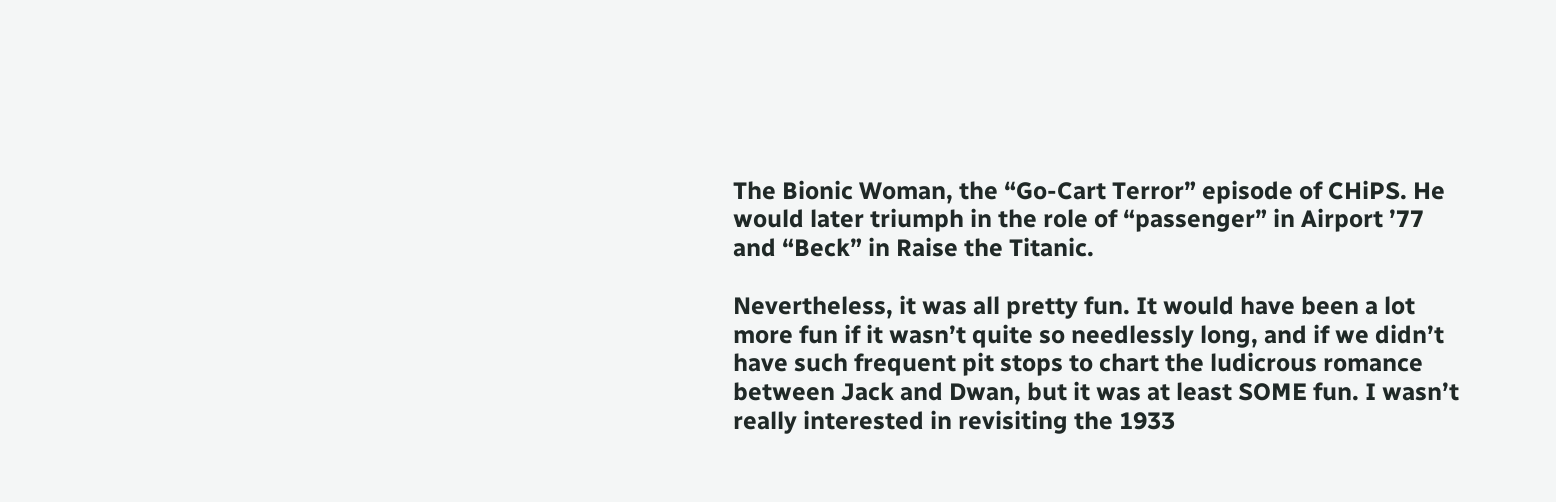The Bionic Woman, the “Go-Cart Terror” episode of CHiPS. He would later triumph in the role of “passenger” in Airport ’77 and “Beck” in Raise the Titanic.

Nevertheless, it was all pretty fun. It would have been a lot more fun if it wasn’t quite so needlessly long, and if we didn’t have such frequent pit stops to chart the ludicrous romance between Jack and Dwan, but it was at least SOME fun. I wasn’t really interested in revisiting the 1933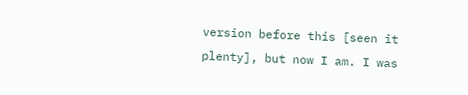version before this [seen it plenty], but now I am. I was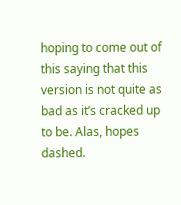hoping to come out of this saying that this version is not quite as bad as it’s cracked up to be. Alas, hopes dashed.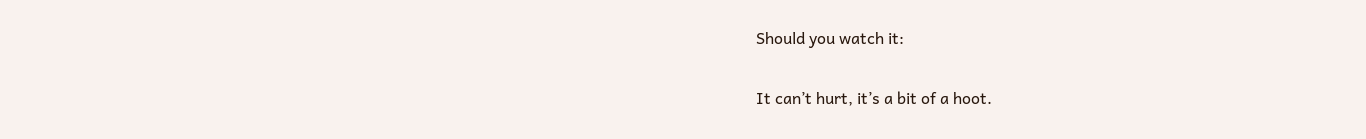Should you watch it:

It can’t hurt, it’s a bit of a hoot.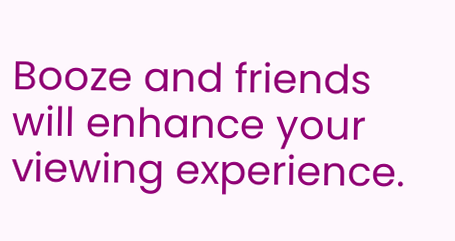Booze and friends will enhance your viewing experience.